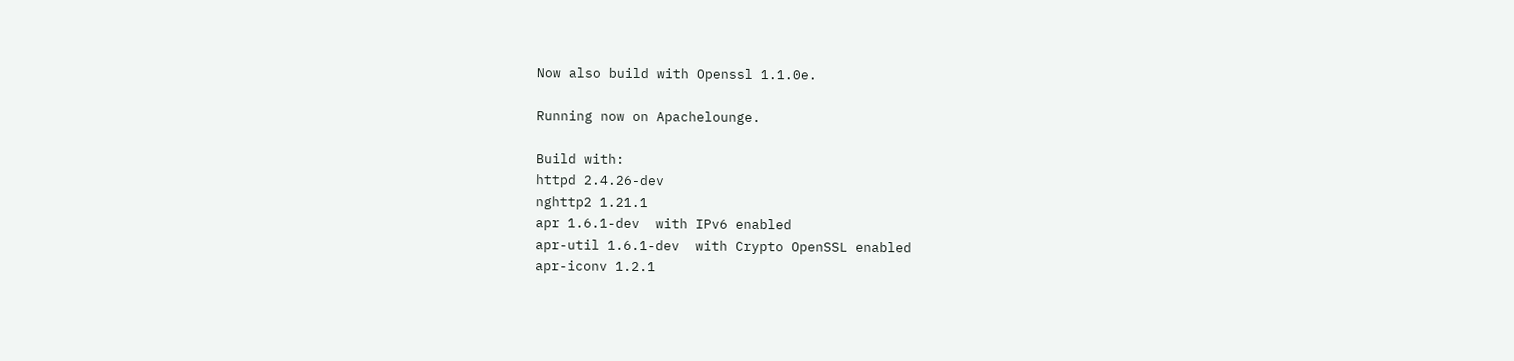Now also build with Openssl 1.1.0e.

Running now on Apachelounge.

Build with:
httpd 2.4.26-dev
nghttp2 1.21.1
apr 1.6.1-dev  with IPv6 enabled
apr-util 1.6.1-dev  with Crypto OpenSSL enabled
apr-iconv 1.2.1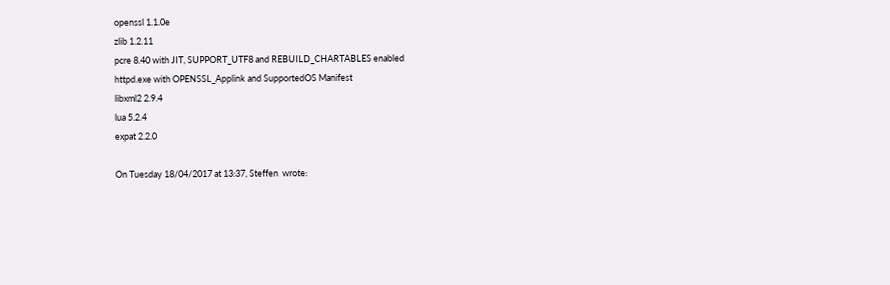openssl 1.1.0e
zlib 1.2.11
pcre 8.40 with JIT, SUPPORT_UTF8 and REBUILD_CHARTABLES enabled
httpd.exe with OPENSSL_Applink and SupportedOS Manifest
libxml2 2.9.4
lua 5.2.4
expat 2.2.0

On Tuesday 18/04/2017 at 13:37, Steffen  wrote: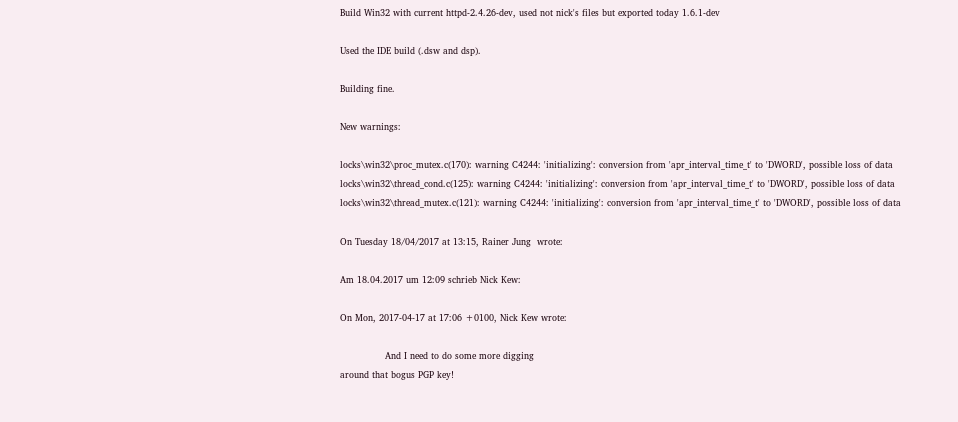Build Win32 with current httpd-2.4.26-dev, used not nick's files but exported today 1.6.1-dev

Used the IDE build (.dsw and dsp).

Building fine.

New warnings:

locks\win32\proc_mutex.c(170): warning C4244: 'initializing': conversion from 'apr_interval_time_t' to 'DWORD', possible loss of data
locks\win32\thread_cond.c(125): warning C4244: 'initializing': conversion from 'apr_interval_time_t' to 'DWORD', possible loss of data
locks\win32\thread_mutex.c(121): warning C4244: 'initializing': conversion from 'apr_interval_time_t' to 'DWORD', possible loss of data

On Tuesday 18/04/2017 at 13:15, Rainer Jung  wrote:

Am 18.04.2017 um 12:09 schrieb Nick Kew:

On Mon, 2017-04-17 at 17:06 +0100, Nick Kew wrote:

               And I need to do some more digging
around that bogus PGP key!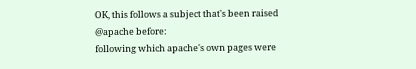OK, this follows a subject that's been raised @apache before:
following which apache's own pages were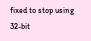fixed to stop using
32-bit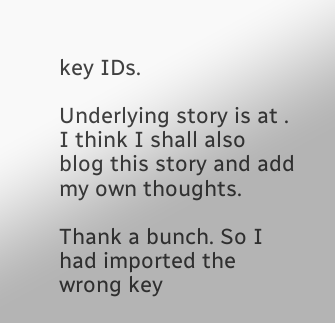key IDs.

Underlying story is at .  I think I shall also
blog this story and add my own thoughts.

Thank a bunch. So I had imported the wrong key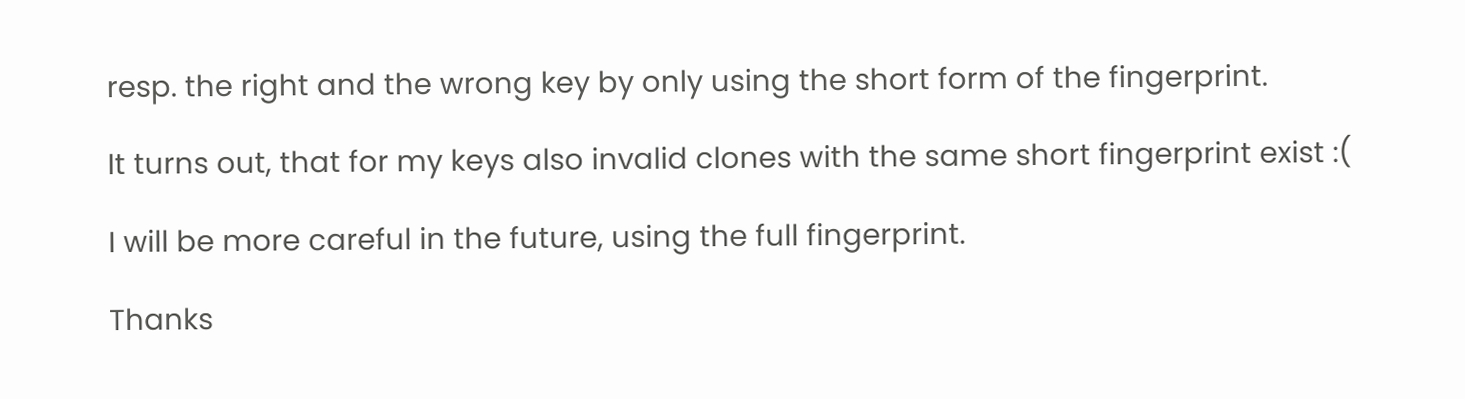resp. the right and the wrong key by only using the short form of the fingerprint.

It turns out, that for my keys also invalid clones with the same short fingerprint exist :(

I will be more careful in the future, using the full fingerprint.

Thanks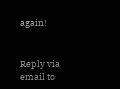again!


Reply via email to